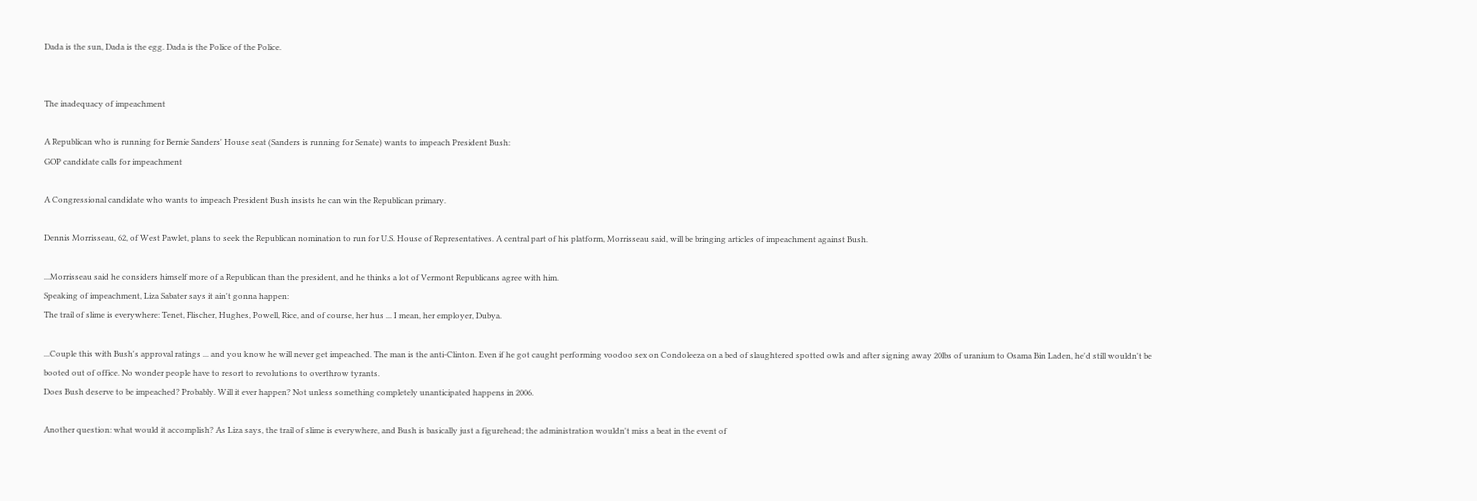Dada is the sun, Dada is the egg. Dada is the Police of the Police.


The inadequacy of impeachment

A Republican who is running for Bernie Sanders' House seat (Sanders is running for Senate) wants to impeach President Bush:
GOP candidate calls for impeachment

A Congressional candidate who wants to impeach President Bush insists he can win the Republican primary.

Dennis Morrisseau, 62, of West Pawlet, plans to seek the Republican nomination to run for U.S. House of Representatives. A central part of his platform, Morrisseau said, will be bringing articles of impeachment against Bush.

...Morrisseau said he considers himself more of a Republican than the president, and he thinks a lot of Vermont Republicans agree with him.
Speaking of impeachment, Liza Sabater says it ain't gonna happen:
The trail of slime is everywhere: Tenet, Flischer, Hughes, Powell, Rice, and of course, her hus ... I mean, her employer, Dubya.

...Couple this with Bush's approval ratings ... and you know he will never get impeached. The man is the anti-Clinton. Even if he got caught performing voodoo sex on Condoleeza on a bed of slaughtered spotted owls and after signing away 20lbs of uranium to Osama Bin Laden, he'd still wouldn't be booted out of office. No wonder people have to resort to revolutions to overthrow tyrants.
Does Bush deserve to be impeached? Probably. Will it ever happen? Not unless something completely unanticipated happens in 2006.

Another question: what would it accomplish? As Liza says, the trail of slime is everywhere, and Bush is basically just a figurehead; the administration wouldn't miss a beat in the event of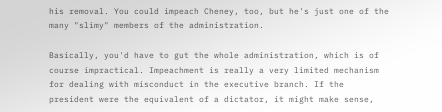his removal. You could impeach Cheney, too, but he's just one of the many "slimy" members of the administration.

Basically, you'd have to gut the whole administration, which is of course impractical. Impeachment is really a very limited mechanism for dealing with misconduct in the executive branch. If the president were the equivalent of a dictator, it might make sense,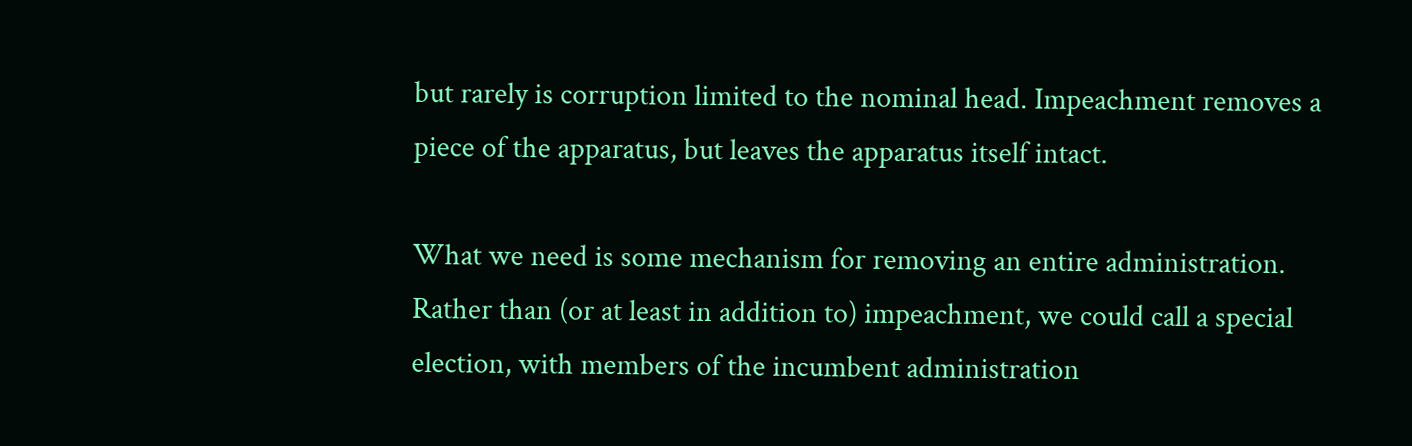but rarely is corruption limited to the nominal head. Impeachment removes a piece of the apparatus, but leaves the apparatus itself intact.

What we need is some mechanism for removing an entire administration. Rather than (or at least in addition to) impeachment, we could call a special election, with members of the incumbent administration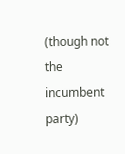(though not the incumbent party)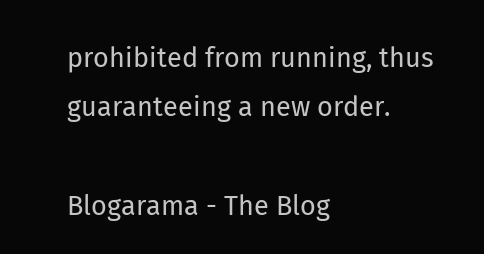prohibited from running, thus guaranteeing a new order.

Blogarama - The Blog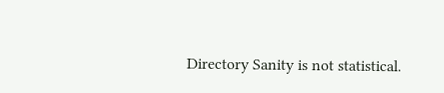Directory Sanity is not statistical.